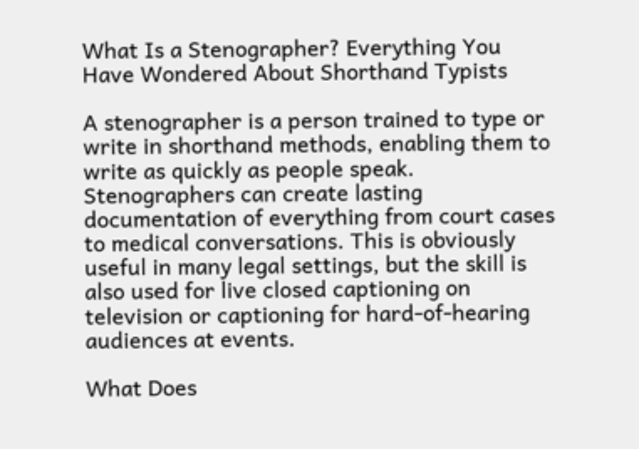What Is a Stenographer? Everything You Have Wondered About Shorthand Typists

A stenographer is a person trained to type or write in shorthand methods, enabling them to write as quickly as people speak. Stenographers can create lasting documentation of everything from court cases to medical conversations. This is obviously useful in many legal settings, but the skill is also used for live closed captioning on television or captioning for hard-of-hearing audiences at events.

What Does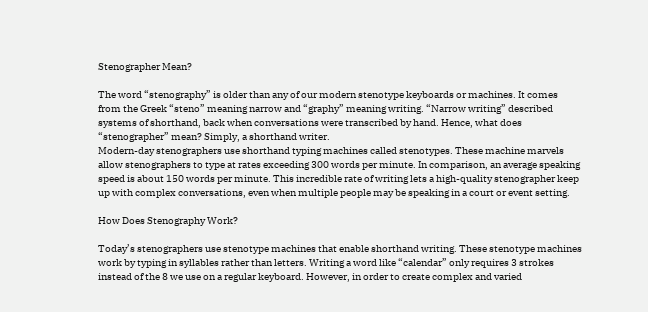Stenographer Mean?

The word “stenography” is older than any of our modern stenotype keyboards or machines. It comes from the Greek “steno” meaning narrow and “graphy” meaning writing. “Narrow writing” described systems of shorthand, back when conversations were transcribed by hand. Hence, what does “stenographer” mean? Simply, a shorthand writer.
Modern-day stenographers use shorthand typing machines called stenotypes. These machine marvels allow stenographers to type at rates exceeding 300 words per minute. In comparison, an average speaking speed is about 150 words per minute. This incredible rate of writing lets a high-quality stenographer keep up with complex conversations, even when multiple people may be speaking in a court or event setting.

How Does Stenography Work?

Today’s stenographers use stenotype machines that enable shorthand writing. These stenotype machines work by typing in syllables rather than letters. Writing a word like “calendar” only requires 3 strokes instead of the 8 we use on a regular keyboard. However, in order to create complex and varied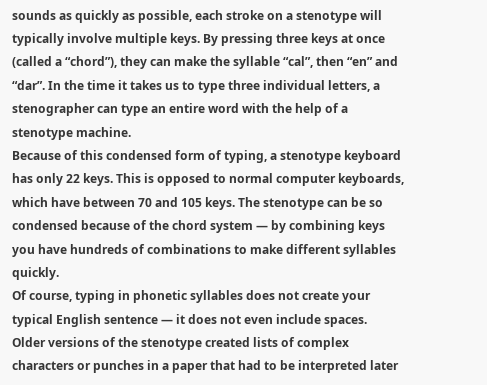sounds as quickly as possible, each stroke on a stenotype will typically involve multiple keys. By pressing three keys at once (called a “chord”), they can make the syllable “cal”, then “en” and “dar”. In the time it takes us to type three individual letters, a stenographer can type an entire word with the help of a stenotype machine.
Because of this condensed form of typing, a stenotype keyboard has only 22 keys. This is opposed to normal computer keyboards, which have between 70 and 105 keys. The stenotype can be so condensed because of the chord system — by combining keys you have hundreds of combinations to make different syllables quickly.
Of course, typing in phonetic syllables does not create your typical English sentence — it does not even include spaces.  Older versions of the stenotype created lists of complex characters or punches in a paper that had to be interpreted later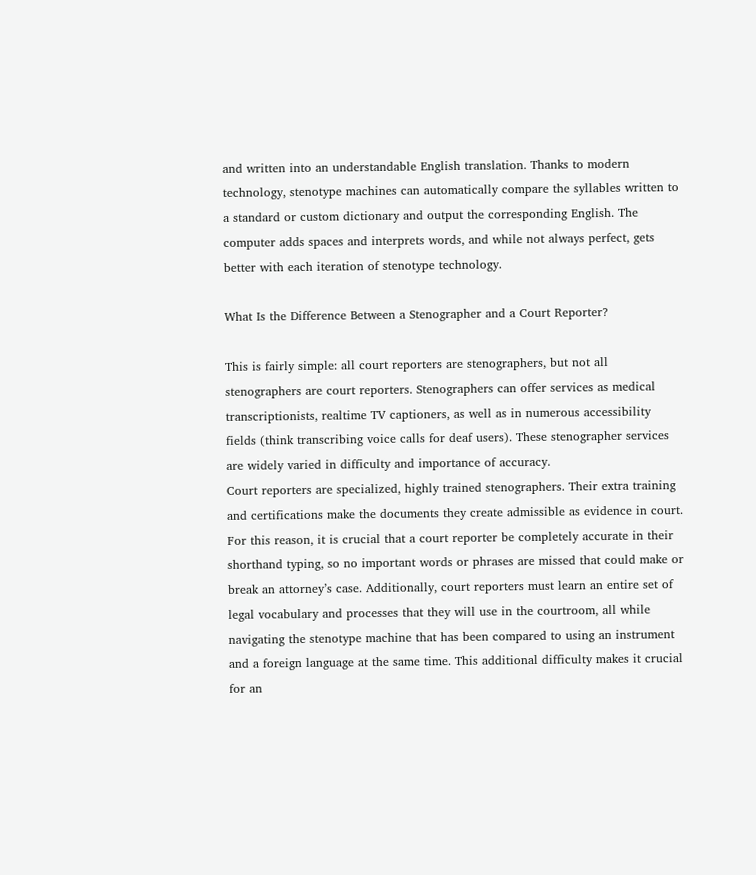and written into an understandable English translation. Thanks to modern technology, stenotype machines can automatically compare the syllables written to a standard or custom dictionary and output the corresponding English. The computer adds spaces and interprets words, and while not always perfect, gets better with each iteration of stenotype technology.

What Is the Difference Between a Stenographer and a Court Reporter?

This is fairly simple: all court reporters are stenographers, but not all stenographers are court reporters. Stenographers can offer services as medical transcriptionists, realtime TV captioners, as well as in numerous accessibility fields (think transcribing voice calls for deaf users). These stenographer services are widely varied in difficulty and importance of accuracy.
Court reporters are specialized, highly trained stenographers. Their extra training and certifications make the documents they create admissible as evidence in court. For this reason, it is crucial that a court reporter be completely accurate in their shorthand typing, so no important words or phrases are missed that could make or break an attorney’s case. Additionally, court reporters must learn an entire set of legal vocabulary and processes that they will use in the courtroom, all while navigating the stenotype machine that has been compared to using an instrument and a foreign language at the same time. This additional difficulty makes it crucial for an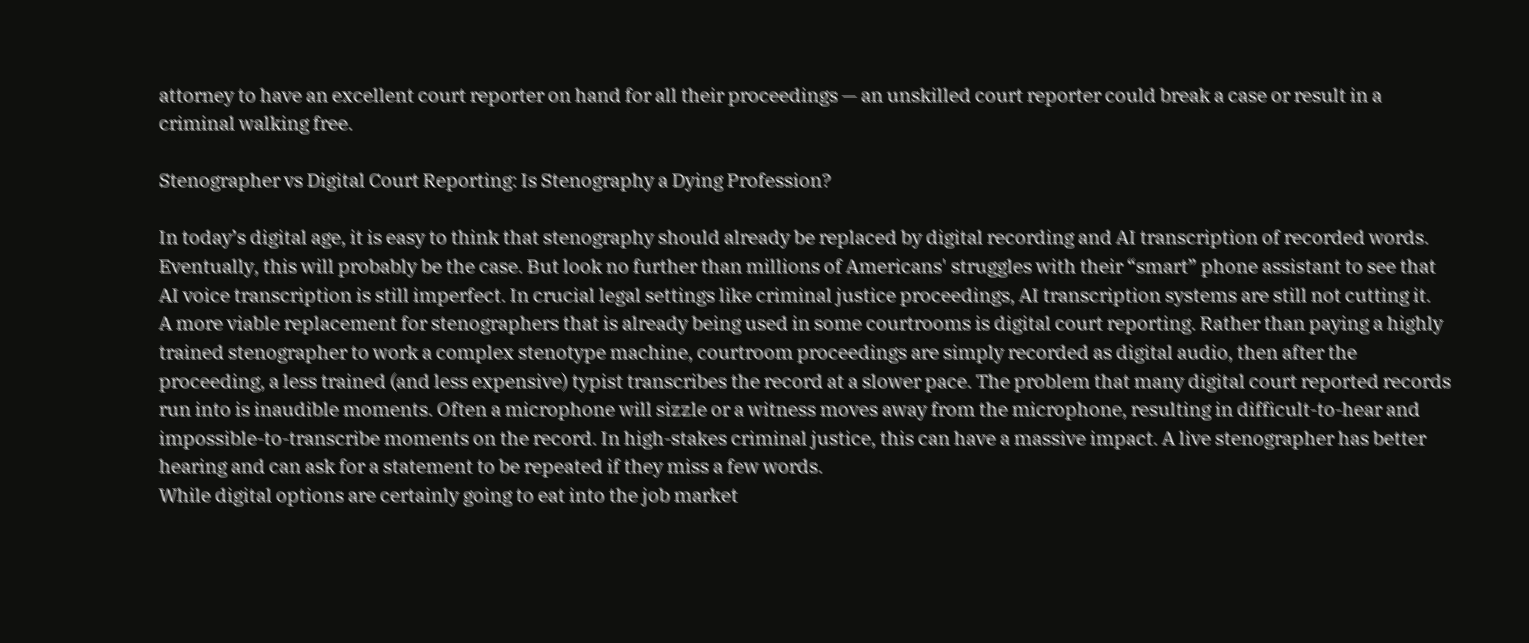attorney to have an excellent court reporter on hand for all their proceedings — an unskilled court reporter could break a case or result in a criminal walking free.

Stenographer vs Digital Court Reporting: Is Stenography a Dying Profession?

In today’s digital age, it is easy to think that stenography should already be replaced by digital recording and AI transcription of recorded words. Eventually, this will probably be the case. But look no further than millions of Americans' struggles with their “smart” phone assistant to see that AI voice transcription is still imperfect. In crucial legal settings like criminal justice proceedings, AI transcription systems are still not cutting it.
A more viable replacement for stenographers that is already being used in some courtrooms is digital court reporting. Rather than paying a highly trained stenographer to work a complex stenotype machine, courtroom proceedings are simply recorded as digital audio, then after the proceeding, a less trained (and less expensive) typist transcribes the record at a slower pace. The problem that many digital court reported records run into is inaudible moments. Often a microphone will sizzle or a witness moves away from the microphone, resulting in difficult-to-hear and impossible-to-transcribe moments on the record. In high-stakes criminal justice, this can have a massive impact. A live stenographer has better hearing and can ask for a statement to be repeated if they miss a few words.
While digital options are certainly going to eat into the job market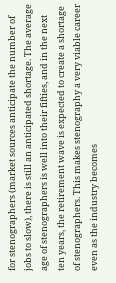for stenographers (market sources anticipate the number of jobs to slow), there is still an anticipated shortage. The average age of stenographers is well into their fifties, and in the next ten years, the retirement wave is expected to create a shortage of stenographers. This makes stenography a very viable career even as the industry becomes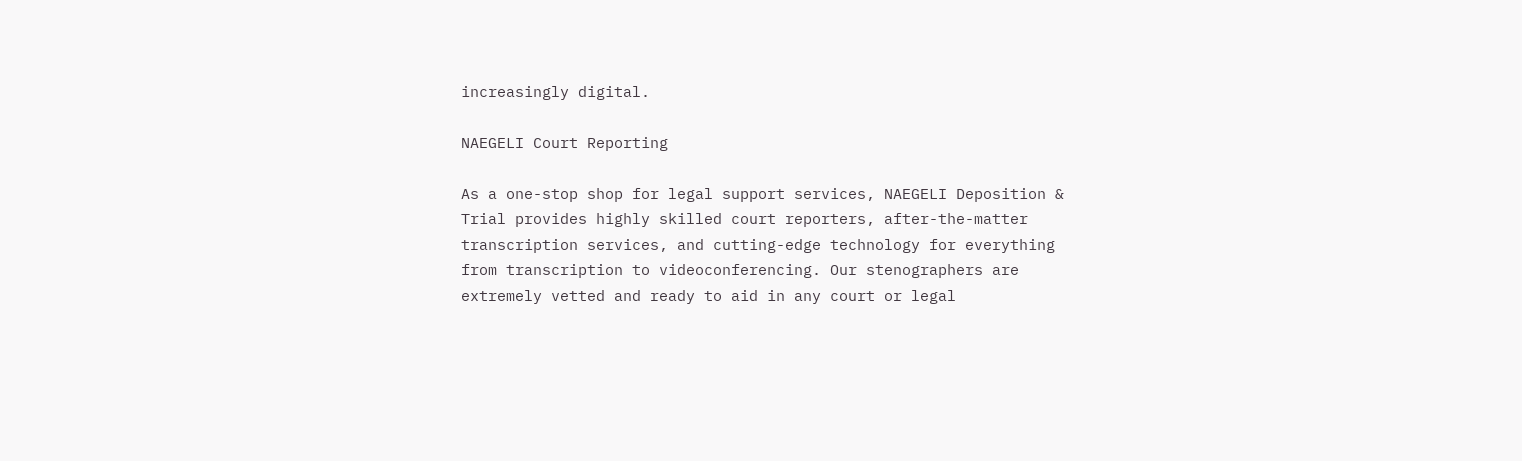increasingly digital.

NAEGELI Court Reporting

As a one-stop shop for legal support services, NAEGELI Deposition & Trial provides highly skilled court reporters, after-the-matter transcription services, and cutting-edge technology for everything from transcription to videoconferencing. Our stenographers are extremely vetted and ready to aid in any court or legal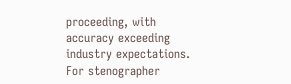proceeding, with accuracy exceeding industry expectations. For stenographer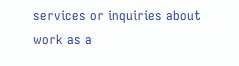services or inquiries about work as a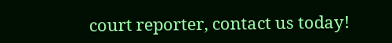court reporter, contact us today!